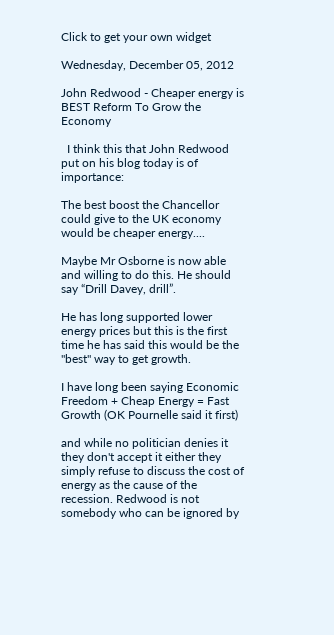Click to get your own widget

Wednesday, December 05, 2012

John Redwood - Cheaper energy is BEST Reform To Grow the Economy

  I think this that John Redwood put on his blog today is of importance:

The best boost the Chancellor could give to the UK economy would be cheaper energy....

Maybe Mr Osborne is now able and willing to do this. He should say “Drill Davey, drill”.

He has long supported lower energy prices but this is the first time he has said this would be the "best" way to get growth.

I have long been saying Economic Freedom + Cheap Energy = Fast Growth (OK Pournelle said it first)

and while no politician denies it they don't accept it either they simply refuse to discuss the cost of energy as the cause of the recession. Redwood is not somebody who can be ignored by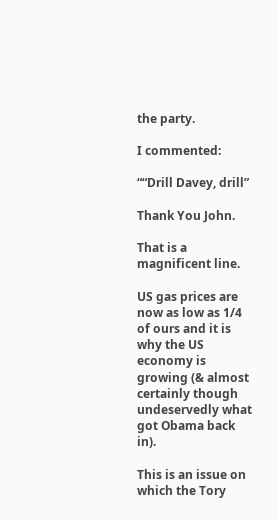the party.

I commented:

““Drill Davey, drill”

Thank You John.

That is a magnificent line.

US gas prices are now as low as 1/4 of ours and it is why the US economy is growing (& almost certainly though undeservedly what got Obama back in).

This is an issue on which the Tory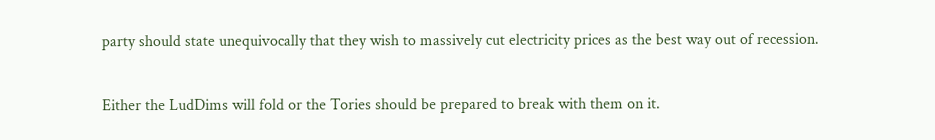party should state unequivocally that they wish to massively cut electricity prices as the best way out of recession.

Either the LudDims will fold or the Tories should be prepared to break with them on it.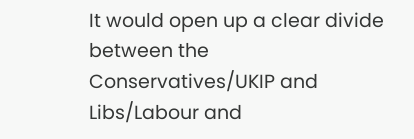It would open up a clear divide between the Conservatives/UKIP and Libs/Labour and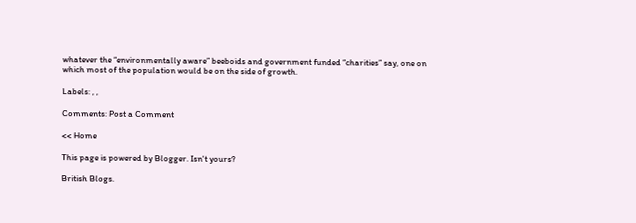whatever the “environmentally aware” beeboids and government funded “charities” say, one on which most of the population would be on the side of growth.

Labels: , ,

Comments: Post a Comment

<< Home

This page is powered by Blogger. Isn't yours?

British Blogs.